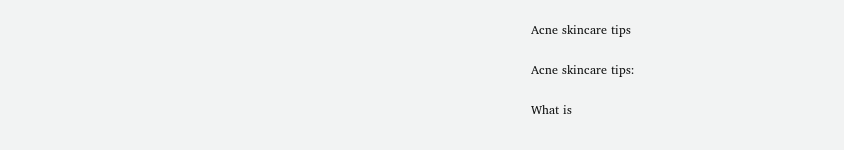Acne skincare tips

Acne skincare tips:

What is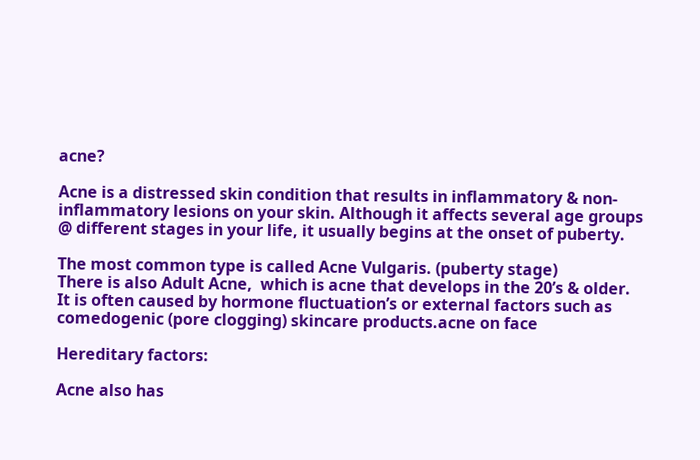acne?

Acne is a distressed skin condition that results in inflammatory & non-inflammatory lesions on your skin. Although it affects several age groups @ different stages in your life, it usually begins at the onset of puberty.

The most common type is called Acne Vulgaris. (puberty stage)             There is also Adult Acne,  which is acne that develops in the 20’s & older.  It is often caused by hormone fluctuation’s or external factors such as comedogenic (pore clogging) skincare products.acne on face

Hereditary factors:

Acne also has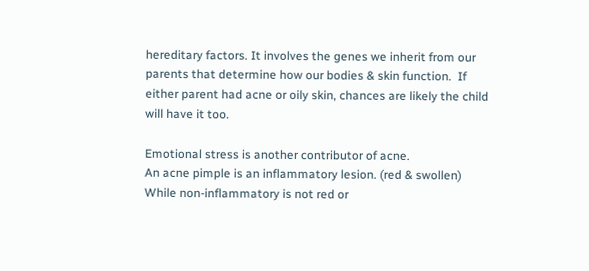hereditary factors. It involves the genes we inherit from our parents that determine how our bodies & skin function.  If either parent had acne or oily skin, chances are likely the child will have it too.

Emotional stress is another contributor of acne.                                         An acne pimple is an inflammatory lesion. (red & swollen)                           While non-inflammatory is not red or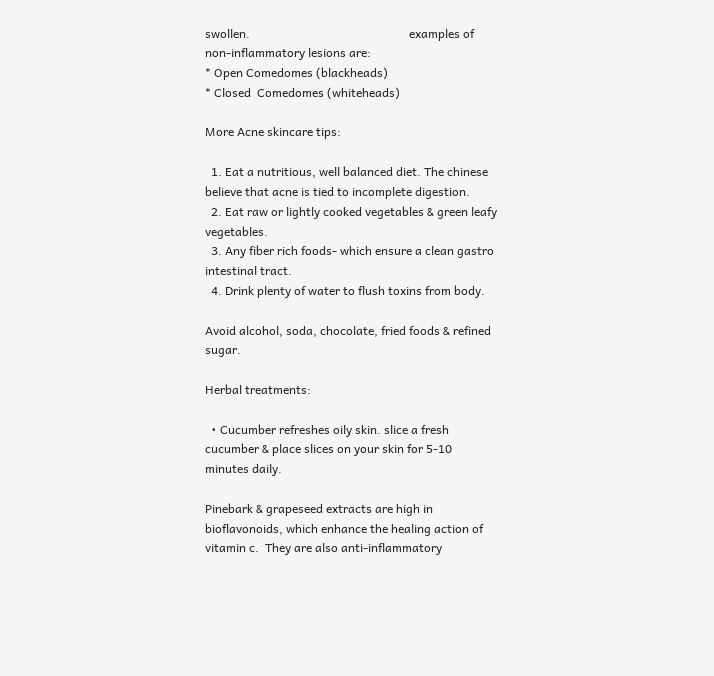swollen.                                                     examples of non-inflammatory lesions are:                                                               * Open Comedomes (blackheads)                                                                               * Closed  Comedomes (whiteheads)

More Acne skincare tips:

  1. Eat a nutritious, well balanced diet. The chinese believe that acne is tied to incomplete digestion.
  2. Eat raw or lightly cooked vegetables & green leafy vegetables.
  3. Any fiber rich foods- which ensure a clean gastro intestinal tract.
  4. Drink plenty of water to flush toxins from body.

Avoid alcohol, soda, chocolate, fried foods & refined sugar.

Herbal treatments:

  • Cucumber refreshes oily skin. slice a fresh cucumber & place slices on your skin for 5-10  minutes daily.

Pinebark & grapeseed extracts are high in bioflavonoids, which enhance the healing action of vitamin c.  They are also anti-inflammatory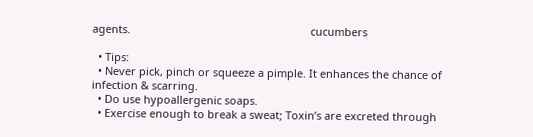agents.                                                            cucumbers

  • Tips:
  • Never pick, pinch or squeeze a pimple. It enhances the chance of infection & scarring.
  • Do use hypoallergenic soaps.
  • Exercise enough to break a sweat; Toxin’s are excreted through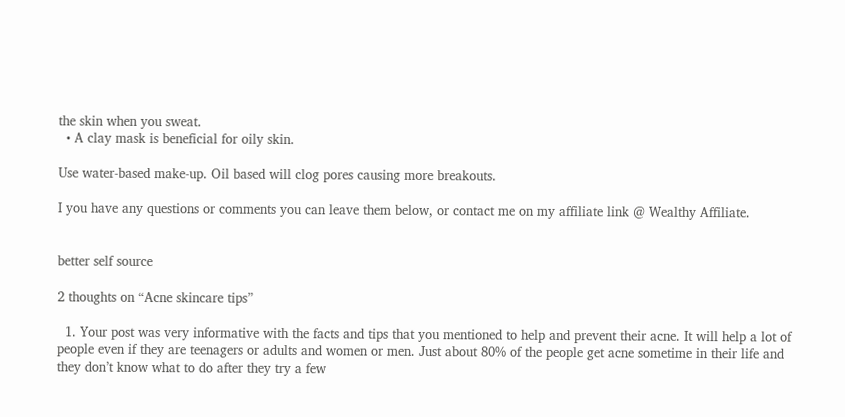the skin when you sweat.
  • A clay mask is beneficial for oily skin.

Use water-based make-up. Oil based will clog pores causing more breakouts.

I you have any questions or comments you can leave them below, or contact me on my affiliate link @ Wealthy Affiliate.


better self source

2 thoughts on “Acne skincare tips”

  1. Your post was very informative with the facts and tips that you mentioned to help and prevent their acne. It will help a lot of people even if they are teenagers or adults and women or men. Just about 80% of the people get acne sometime in their life and they don’t know what to do after they try a few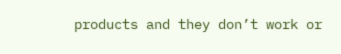products and they don’t work or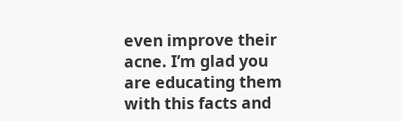even improve their acne. I’m glad you are educating them with this facts and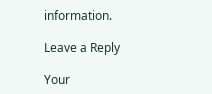information.

Leave a Reply

Your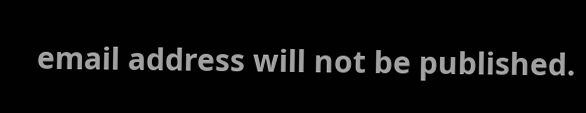email address will not be published.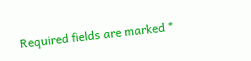Required fields are marked *